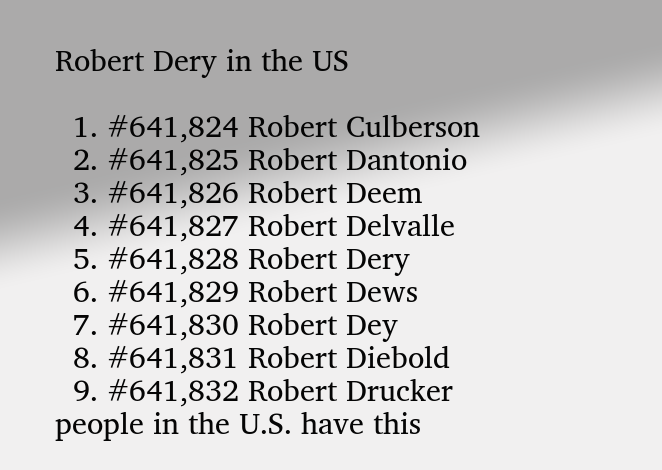Robert Dery in the US

  1. #641,824 Robert Culberson
  2. #641,825 Robert Dantonio
  3. #641,826 Robert Deem
  4. #641,827 Robert Delvalle
  5. #641,828 Robert Dery
  6. #641,829 Robert Dews
  7. #641,830 Robert Dey
  8. #641,831 Robert Diebold
  9. #641,832 Robert Drucker
people in the U.S. have this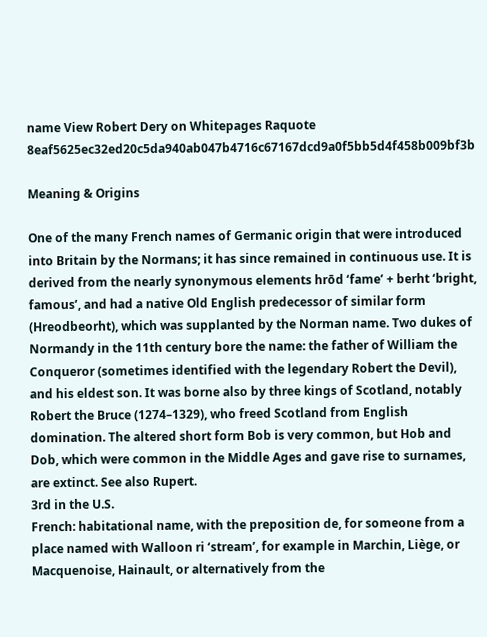name View Robert Dery on Whitepages Raquote 8eaf5625ec32ed20c5da940ab047b4716c67167dcd9a0f5bb5d4f458b009bf3b

Meaning & Origins

One of the many French names of Germanic origin that were introduced into Britain by the Normans; it has since remained in continuous use. It is derived from the nearly synonymous elements hrōd ‘fame’ + berht ‘bright, famous’, and had a native Old English predecessor of similar form (Hreodbeorht), which was supplanted by the Norman name. Two dukes of Normandy in the 11th century bore the name: the father of William the Conqueror (sometimes identified with the legendary Robert the Devil), and his eldest son. It was borne also by three kings of Scotland, notably Robert the Bruce (1274–1329), who freed Scotland from English domination. The altered short form Bob is very common, but Hob and Dob, which were common in the Middle Ages and gave rise to surnames, are extinct. See also Rupert.
3rd in the U.S.
French: habitational name, with the preposition de, for someone from a place named with Walloon ri ‘stream’, for example in Marchin, Liège, or Macquenoise, Hainault, or alternatively from the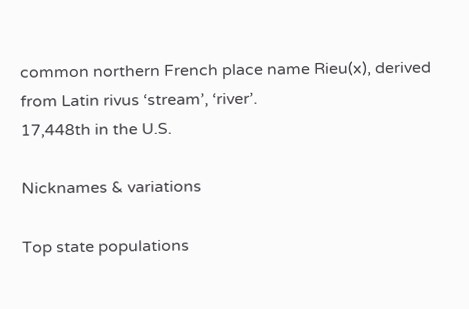common northern French place name Rieu(x), derived from Latin rivus ‘stream’, ‘river’.
17,448th in the U.S.

Nicknames & variations

Top state populations